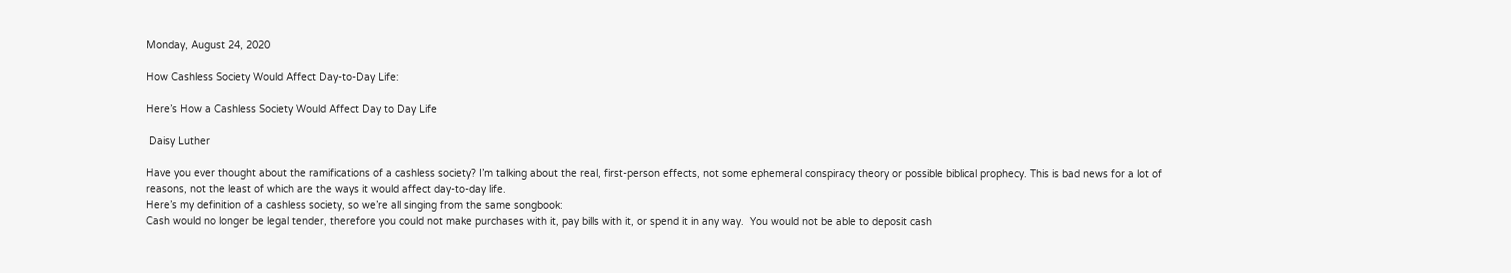Monday, August 24, 2020

How Cashless Society Would Affect Day-to-Day Life:

Here’s How a Cashless Society Would Affect Day to Day Life

 Daisy Luther

Have you ever thought about the ramifications of a cashless society? I’m talking about the real, first-person effects, not some ephemeral conspiracy theory or possible biblical prophecy. This is bad news for a lot of reasons, not the least of which are the ways it would affect day-to-day life.
Here’s my definition of a cashless society, so we’re all singing from the same songbook:
Cash would no longer be legal tender, therefore you could not make purchases with it, pay bills with it, or spend it in any way.  You would not be able to deposit cash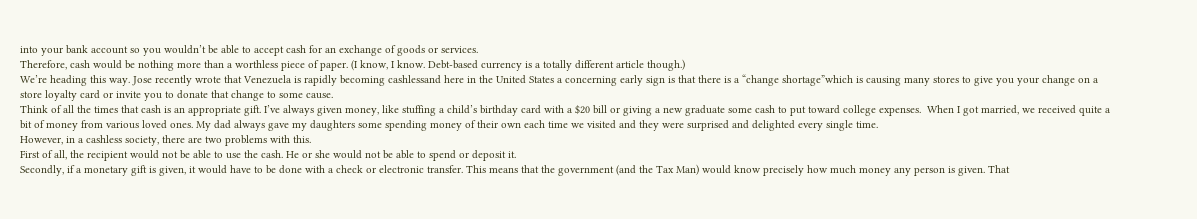into your bank account so you wouldn’t be able to accept cash for an exchange of goods or services.
Therefore, cash would be nothing more than a worthless piece of paper. (I know, I know. Debt-based currency is a totally different article though.)
We’re heading this way. Jose recently wrote that Venezuela is rapidly becoming cashlessand here in the United States a concerning early sign is that there is a “change shortage”which is causing many stores to give you your change on a store loyalty card or invite you to donate that change to some cause.
Think of all the times that cash is an appropriate gift. I’ve always given money, like stuffing a child’s birthday card with a $20 bill or giving a new graduate some cash to put toward college expenses.  When I got married, we received quite a bit of money from various loved ones. My dad always gave my daughters some spending money of their own each time we visited and they were surprised and delighted every single time.
However, in a cashless society, there are two problems with this.
First of all, the recipient would not be able to use the cash. He or she would not be able to spend or deposit it.
Secondly, if a monetary gift is given, it would have to be done with a check or electronic transfer. This means that the government (and the Tax Man) would know precisely how much money any person is given. That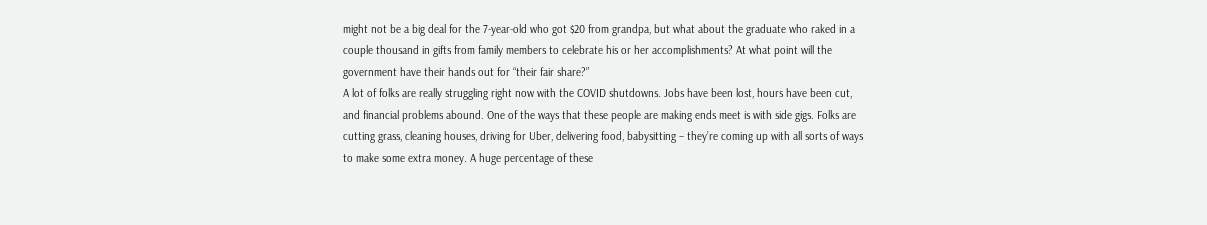might not be a big deal for the 7-year-old who got $20 from grandpa, but what about the graduate who raked in a couple thousand in gifts from family members to celebrate his or her accomplishments? At what point will the government have their hands out for “their fair share?”
A lot of folks are really struggling right now with the COVID shutdowns. Jobs have been lost, hours have been cut, and financial problems abound. One of the ways that these people are making ends meet is with side gigs. Folks are cutting grass, cleaning houses, driving for Uber, delivering food, babysitting – they’re coming up with all sorts of ways to make some extra money. A huge percentage of these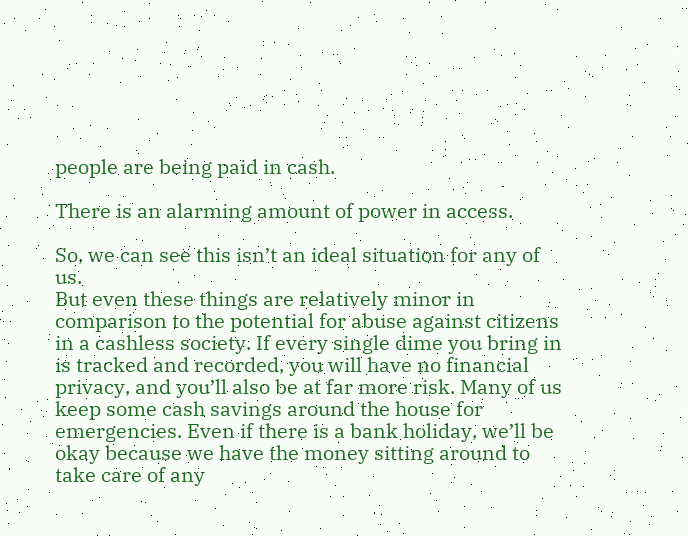people are being paid in cash.

There is an alarming amount of power in access.

So, we can see this isn’t an ideal situation for any of us.
But even these things are relatively minor in comparison to the potential for abuse against citizens in a cashless society. If every single dime you bring in is tracked and recorded, you will have no financial privacy, and you’ll also be at far more risk. Many of us keep some cash savings around the house for emergencies. Even if there is a bank holiday, we’ll be okay because we have the money sitting around to take care of any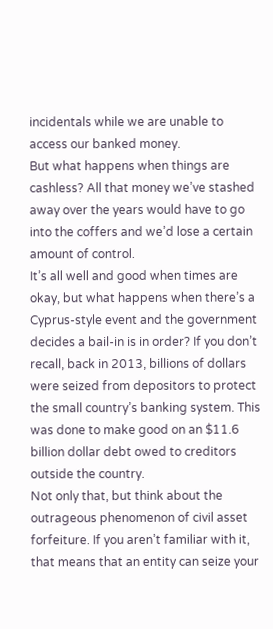incidentals while we are unable to access our banked money.
But what happens when things are cashless? All that money we’ve stashed away over the years would have to go into the coffers and we’d lose a certain amount of control.
It’s all well and good when times are okay, but what happens when there’s a Cyprus-style event and the government decides a bail-in is in order? If you don’t recall, back in 2013, billions of dollars were seized from depositors to protect the small country’s banking system. This was done to make good on an $11.6 billion dollar debt owed to creditors outside the country.
Not only that, but think about the outrageous phenomenon of civil asset forfeiture. If you aren’t familiar with it, that means that an entity can seize your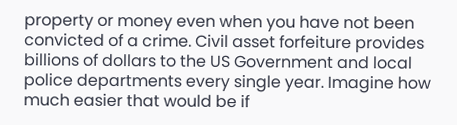property or money even when you have not been convicted of a crime. Civil asset forfeiture provides billions of dollars to the US Government and local police departments every single year. Imagine how much easier that would be if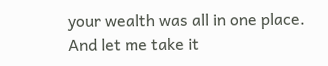your wealth was all in one place.
And let me take it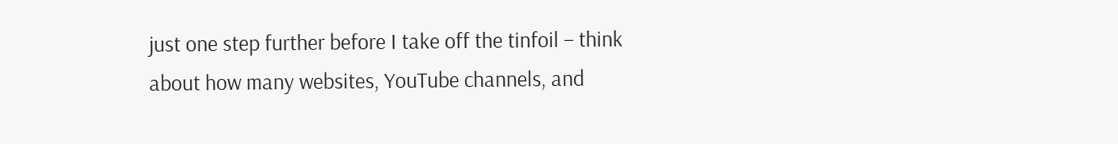just one step further before I take off the tinfoil – think about how many websites, YouTube channels, and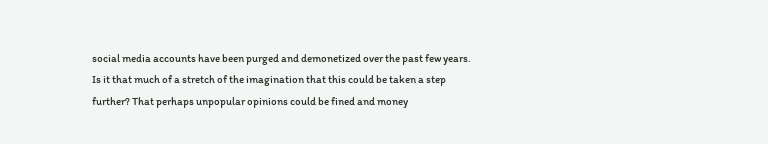social media accounts have been purged and demonetized over the past few years. Is it that much of a stretch of the imagination that this could be taken a step further? That perhaps unpopular opinions could be fined and money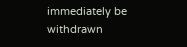immediately be withdrawn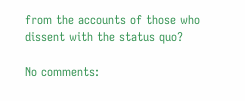from the accounts of those who dissent with the status quo?

No comments: